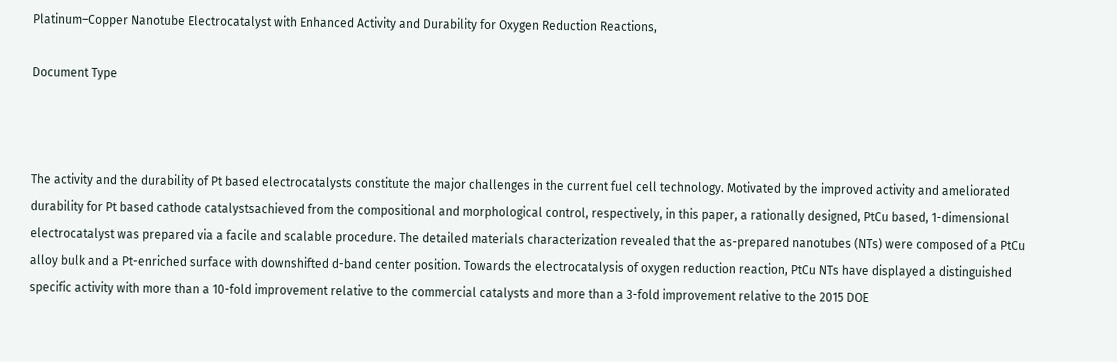Platinum–Copper Nanotube Electrocatalyst with Enhanced Activity and Durability for Oxygen Reduction Reactions,

Document Type



The activity and the durability of Pt based electrocatalysts constitute the major challenges in the current fuel cell technology. Motivated by the improved activity and ameliorated durability for Pt based cathode catalystsachieved from the compositional and morphological control, respectively, in this paper, a rationally designed, PtCu based, 1-dimensional electrocatalyst was prepared via a facile and scalable procedure. The detailed materials characterization revealed that the as-prepared nanotubes (NTs) were composed of a PtCu alloy bulk and a Pt-enriched surface with downshifted d-band center position. Towards the electrocatalysis of oxygen reduction reaction, PtCu NTs have displayed a distinguished specific activity with more than a 10-fold improvement relative to the commercial catalysts and more than a 3-fold improvement relative to the 2015 DOE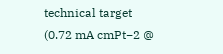technical target (0.72 mA cmPt−2 @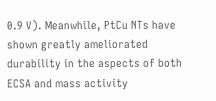0.9 V). Meanwhile, PtCu NTs have shown greatly ameliorated durability in the aspects of both ECSA and mass activity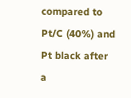compared to Pt/C (40%) and Pt black after a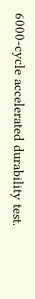6000-cycle accelerated durability test.